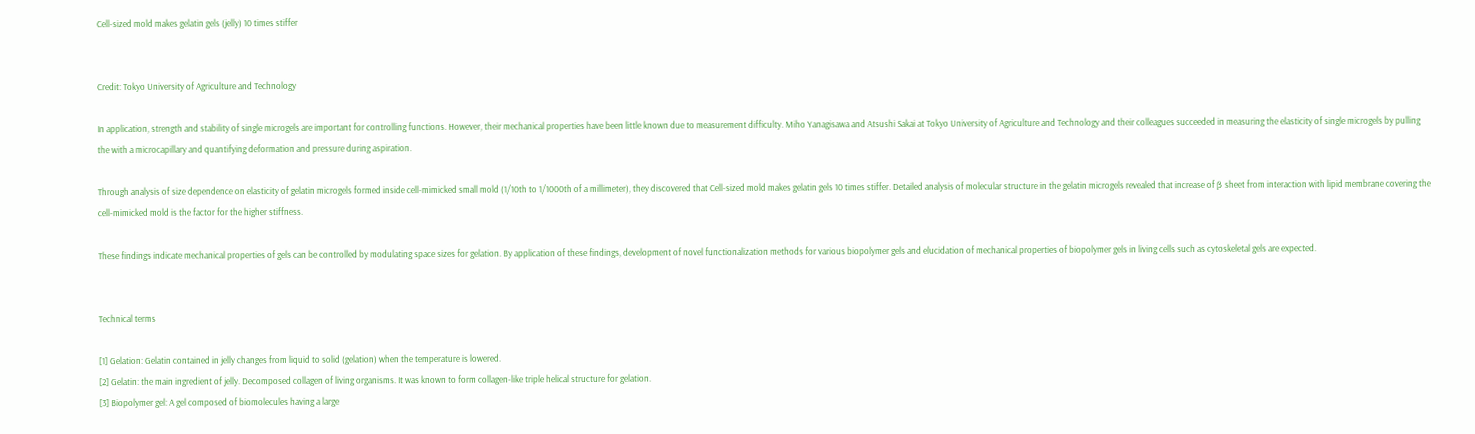Cell-sized mold makes gelatin gels (jelly) 10 times stiffer


Credit: Tokyo University of Agriculture and Technology

In application, strength and stability of single microgels are important for controlling functions. However, their mechanical properties have been little known due to measurement difficulty. Miho Yanagisawa and Atsushi Sakai at Tokyo University of Agriculture and Technology and their colleagues succeeded in measuring the elasticity of single microgels by pulling the with a microcapillary and quantifying deformation and pressure during aspiration.

Through analysis of size dependence on elasticity of gelatin microgels formed inside cell-mimicked small mold (1/10th to 1/1000th of a millimeter), they discovered that Cell-sized mold makes gelatin gels 10 times stiffer. Detailed analysis of molecular structure in the gelatin microgels revealed that increase of β sheet from interaction with lipid membrane covering the cell-mimicked mold is the factor for the higher stiffness.

These findings indicate mechanical properties of gels can be controlled by modulating space sizes for gelation. By application of these findings, development of novel functionalization methods for various biopolymer gels and elucidation of mechanical properties of biopolymer gels in living cells such as cytoskeletal gels are expected.


Technical terms

[1] Gelation: Gelatin contained in jelly changes from liquid to solid (gelation) when the temperature is lowered.
[2] Gelatin: the main ingredient of jelly. Decomposed collagen of living organisms. It was known to form collagen-like triple helical structure for gelation.
[3] Biopolymer gel: A gel composed of biomolecules having a large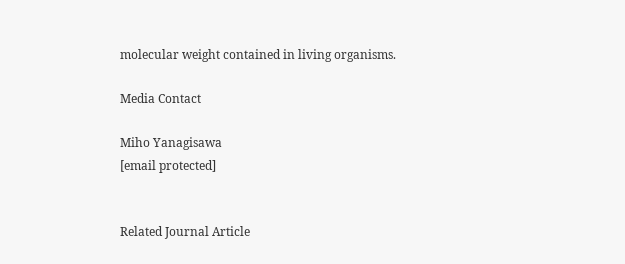molecular weight contained in living organisms.

Media Contact

Miho Yanagisawa
[email protected]


Related Journal Article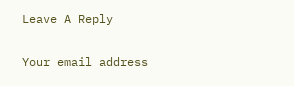Leave A Reply

Your email address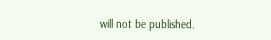will not be published.